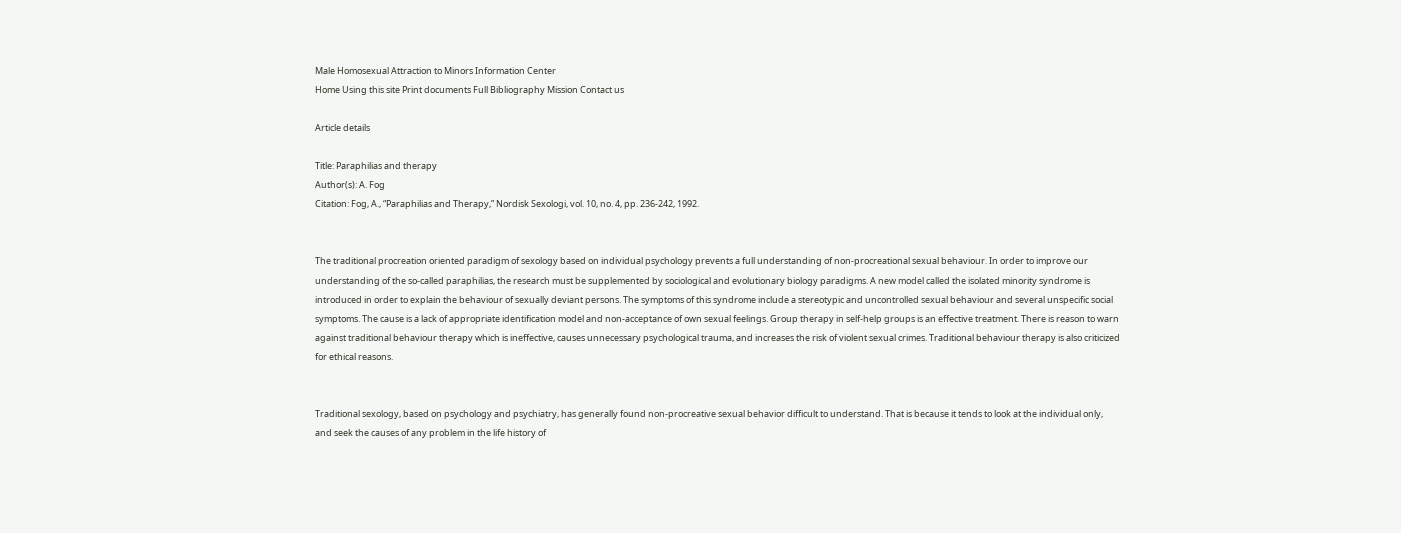Male Homosexual Attraction to Minors Information Center
Home Using this site Print documents Full Bibliography Mission Contact us

Article details

Title: Paraphilias and therapy
Author(s): A. Fog
Citation: Fog, A., “Paraphilias and Therapy,” Nordisk Sexologi, vol. 10, no. 4, pp. 236-242, 1992.


The traditional procreation oriented paradigm of sexology based on individual psychology prevents a full understanding of non-procreational sexual behaviour. In order to improve our understanding of the so-called paraphilias, the research must be supplemented by sociological and evolutionary biology paradigms. A new model called the isolated minority syndrome is introduced in order to explain the behaviour of sexually deviant persons. The symptoms of this syndrome include a stereotypic and uncontrolled sexual behaviour and several unspecific social symptoms. The cause is a lack of appropriate identification model and non-acceptance of own sexual feelings. Group therapy in self-help groups is an effective treatment. There is reason to warn against traditional behaviour therapy which is ineffective, causes unnecessary psychological trauma, and increases the risk of violent sexual crimes. Traditional behaviour therapy is also criticized for ethical reasons.


Traditional sexology, based on psychology and psychiatry, has generally found non-procreative sexual behavior difficult to understand. That is because it tends to look at the individual only, and seek the causes of any problem in the life history of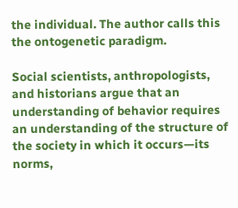the individual. The author calls this the ontogenetic paradigm.

Social scientists, anthropologists, and historians argue that an understanding of behavior requires an understanding of the structure of the society in which it occurs—its norms,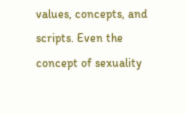values, concepts, and scripts. Even the concept of sexuality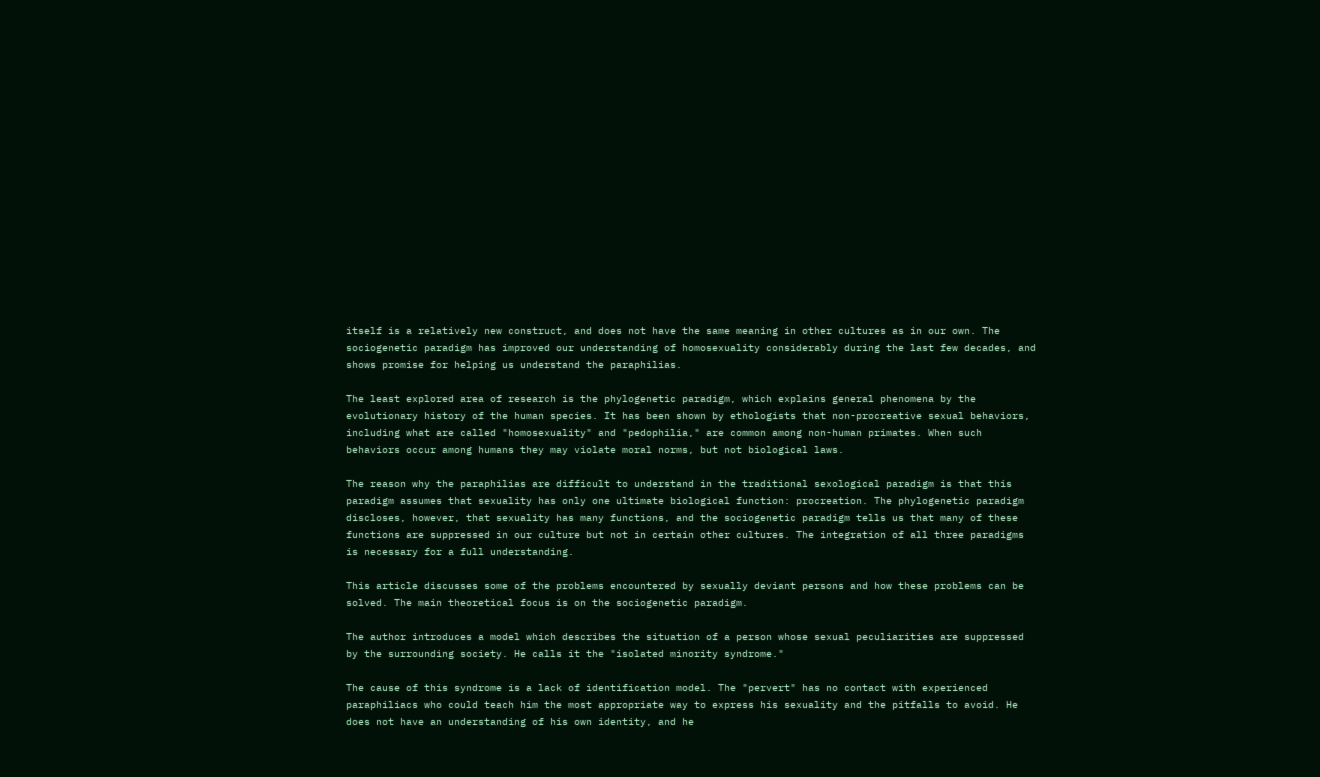itself is a relatively new construct, and does not have the same meaning in other cultures as in our own. The sociogenetic paradigm has improved our understanding of homosexuality considerably during the last few decades, and shows promise for helping us understand the paraphilias.

The least explored area of research is the phylogenetic paradigm, which explains general phenomena by the evolutionary history of the human species. It has been shown by ethologists that non-procreative sexual behaviors, including what are called "homosexuality" and "pedophilia," are common among non-human primates. When such behaviors occur among humans they may violate moral norms, but not biological laws.

The reason why the paraphilias are difficult to understand in the traditional sexological paradigm is that this paradigm assumes that sexuality has only one ultimate biological function: procreation. The phylogenetic paradigm discloses, however, that sexuality has many functions, and the sociogenetic paradigm tells us that many of these functions are suppressed in our culture but not in certain other cultures. The integration of all three paradigms is necessary for a full understanding.

This article discusses some of the problems encountered by sexually deviant persons and how these problems can be solved. The main theoretical focus is on the sociogenetic paradigm.

The author introduces a model which describes the situation of a person whose sexual peculiarities are suppressed by the surrounding society. He calls it the "isolated minority syndrome."

The cause of this syndrome is a lack of identification model. The "pervert" has no contact with experienced paraphiliacs who could teach him the most appropriate way to express his sexuality and the pitfalls to avoid. He does not have an understanding of his own identity, and he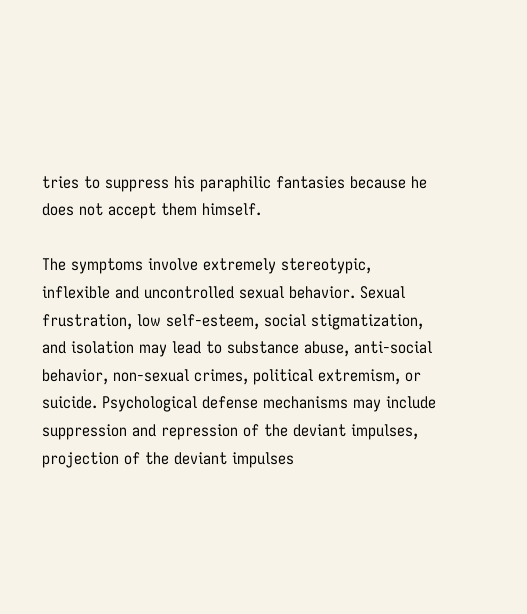tries to suppress his paraphilic fantasies because he does not accept them himself.

The symptoms involve extremely stereotypic, inflexible and uncontrolled sexual behavior. Sexual frustration, low self-esteem, social stigmatization, and isolation may lead to substance abuse, anti-social behavior, non-sexual crimes, political extremism, or suicide. Psychological defense mechanisms may include suppression and repression of the deviant impulses, projection of the deviant impulses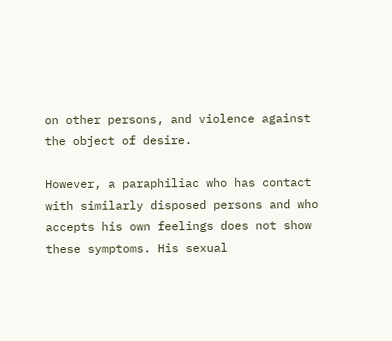on other persons, and violence against the object of desire.

However, a paraphiliac who has contact with similarly disposed persons and who accepts his own feelings does not show these symptoms. His sexual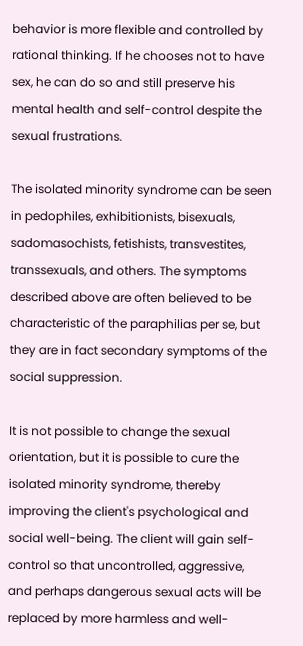behavior is more flexible and controlled by rational thinking. If he chooses not to have sex, he can do so and still preserve his mental health and self-control despite the sexual frustrations.

The isolated minority syndrome can be seen in pedophiles, exhibitionists, bisexuals, sadomasochists, fetishists, transvestites, transsexuals, and others. The symptoms described above are often believed to be characteristic of the paraphilias per se, but they are in fact secondary symptoms of the social suppression.

It is not possible to change the sexual orientation, but it is possible to cure the isolated minority syndrome, thereby improving the client's psychological and social well-being. The client will gain self-control so that uncontrolled, aggressive, and perhaps dangerous sexual acts will be replaced by more harmless and well-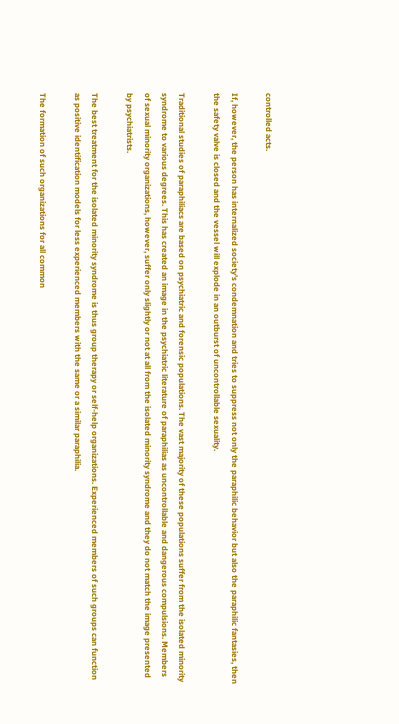controlled acts.

If, however, the person has internalized society's condemnation and tries to suppress not only the paraphilic behavior but also the paraphilic fantasies, then the safety valve is closed and the vessel will explode in an outburst of uncontrollable sexuality.

Traditional studies of paraphiliacs are based on psychiatric and forensic populations. The vast majority of these populations suffer from the isolated minority syndrome to various degrees. This has created an image in the psychiatric literature of paraphilias as uncontrollable and dangerous compulsions. Members of sexual minority organizations, however, suffer only slightly or not at all from the isolated minority syndrome and they do not match the image presented by psychiatrists.

The best treatment for the isolated minority syndrome is thus group therapy or self-help organizations. Experienced members of such groups can function as positive identification models for less experienced members with the same or a similar paraphilia.

The formation of such organizations for all common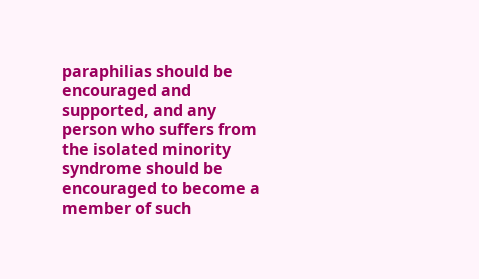paraphilias should be encouraged and supported, and any person who suffers from the isolated minority syndrome should be encouraged to become a member of such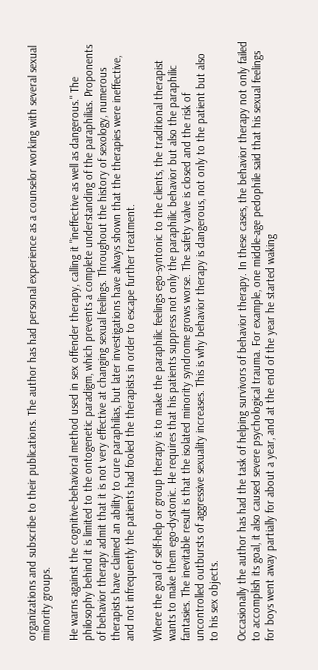organizations and subscribe to their publications. The author has had personal experience as a counselor working with several sexual minority groups.

He warns against the cognitive-behavioral method used in sex offender therapy, calling it "ineffective as well as dangerous." The philosophy behind it is limited to the ontogenetic paradigm, which prevents a complete understanding of the paraphilias. Proponents of behavior therapy admit that it is not very effective at changing sexual feelings. Throughout the history of sexology, numerous therapists have claimed an ability to cure paraphilias, but later investigations have always shown that the therapies were ineffective, and not infrequently the patients had fooled the therapists in order to escape further treatment.

Where the goal of self-help or group therapy is to make the paraphilic feelings ego-syntonic to the clients, the traditional therapist wants to make them ego-dystonic. He requires that his patients suppress not only the paraphilic behavior but also the paraphilic fantasies. The inevitable result is that the isolated minority syndrome grows worse. The safety valve is closed and the risk of uncontrolled outbursts of aggressive sexuality increases. This is why behavior therapy is dangerous, not only to the patient but also to his sex objects.

Occasionally the author has had the task of helping survivors of behavior therapy. In these cases, the behavior therapy not only failed to accomplish its goal, it also caused severe psychological trauma. For example, one middle-age pedophile said that his sexual feelings for boys went away partially for about a year, and at the end of the year he started waking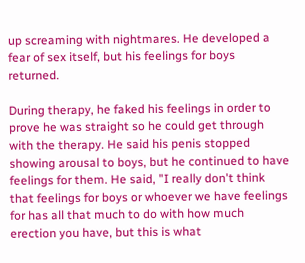up screaming with nightmares. He developed a fear of sex itself, but his feelings for boys returned.

During therapy, he faked his feelings in order to prove he was straight so he could get through with the therapy. He said his penis stopped showing arousal to boys, but he continued to have feelings for them. He said, "I really don't think that feelings for boys or whoever we have feelings for has all that much to do with how much erection you have, but this is what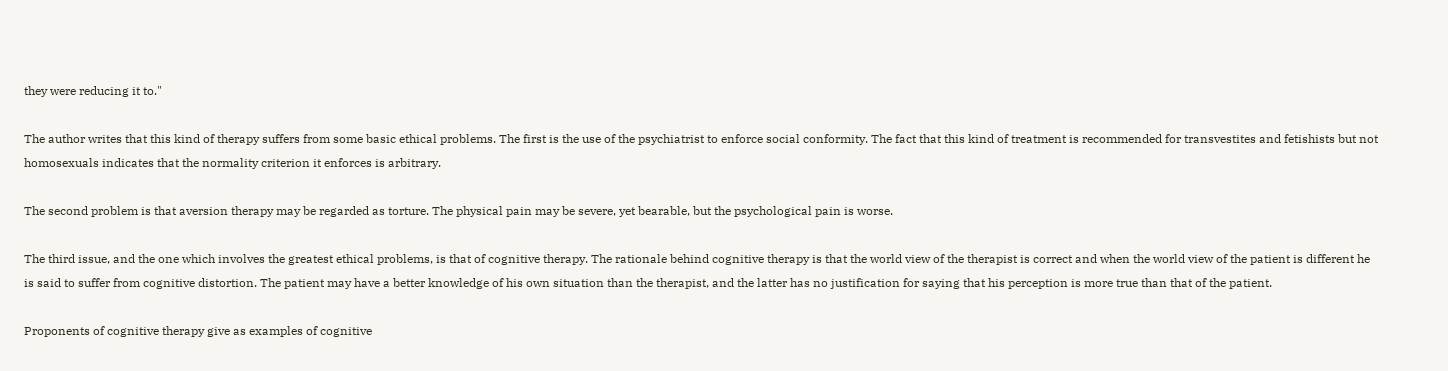they were reducing it to."

The author writes that this kind of therapy suffers from some basic ethical problems. The first is the use of the psychiatrist to enforce social conformity. The fact that this kind of treatment is recommended for transvestites and fetishists but not homosexuals indicates that the normality criterion it enforces is arbitrary.

The second problem is that aversion therapy may be regarded as torture. The physical pain may be severe, yet bearable, but the psychological pain is worse.

The third issue, and the one which involves the greatest ethical problems, is that of cognitive therapy. The rationale behind cognitive therapy is that the world view of the therapist is correct and when the world view of the patient is different he is said to suffer from cognitive distortion. The patient may have a better knowledge of his own situation than the therapist, and the latter has no justification for saying that his perception is more true than that of the patient.

Proponents of cognitive therapy give as examples of cognitive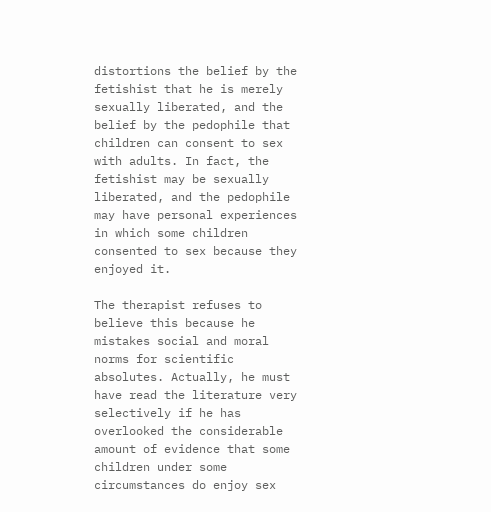distortions the belief by the fetishist that he is merely sexually liberated, and the belief by the pedophile that children can consent to sex with adults. In fact, the fetishist may be sexually liberated, and the pedophile may have personal experiences in which some children consented to sex because they enjoyed it.

The therapist refuses to believe this because he mistakes social and moral norms for scientific absolutes. Actually, he must have read the literature very selectively if he has overlooked the considerable amount of evidence that some children under some circumstances do enjoy sex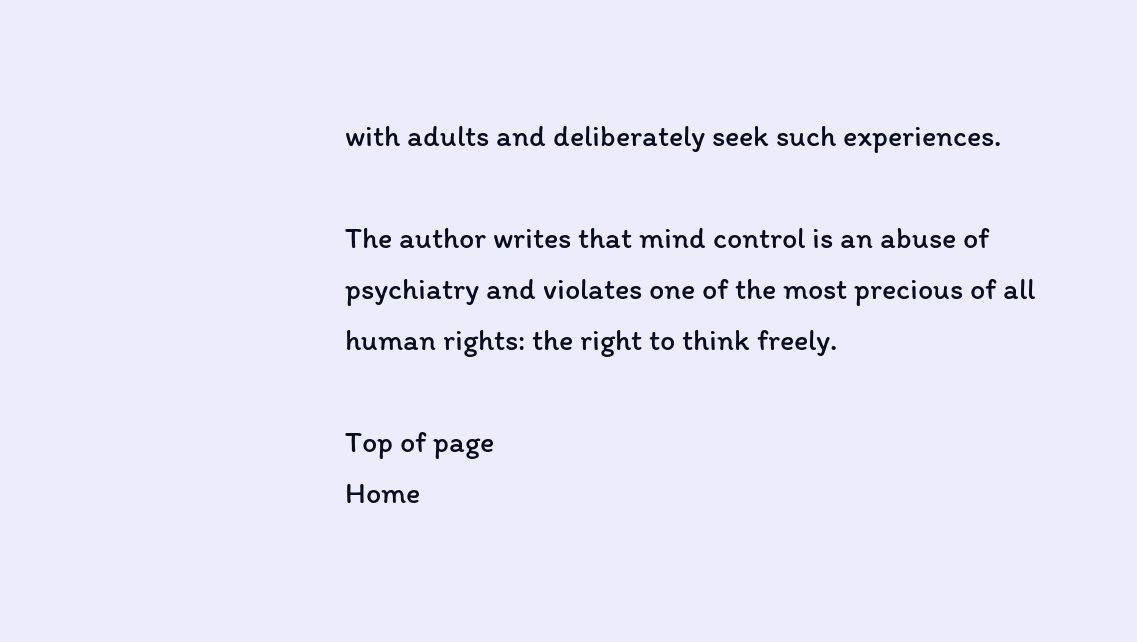with adults and deliberately seek such experiences.

The author writes that mind control is an abuse of psychiatry and violates one of the most precious of all human rights: the right to think freely.

Top of page
Home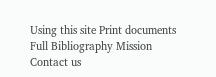Using this site Print documents Full Bibliography Mission Contact us